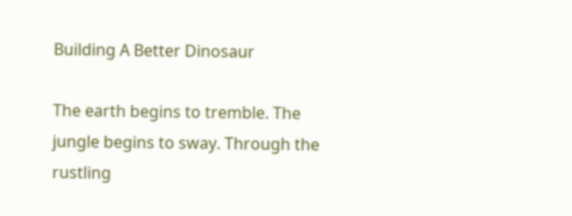Building A Better Dinosaur

The earth begins to tremble. The jungle begins to sway. Through the rustling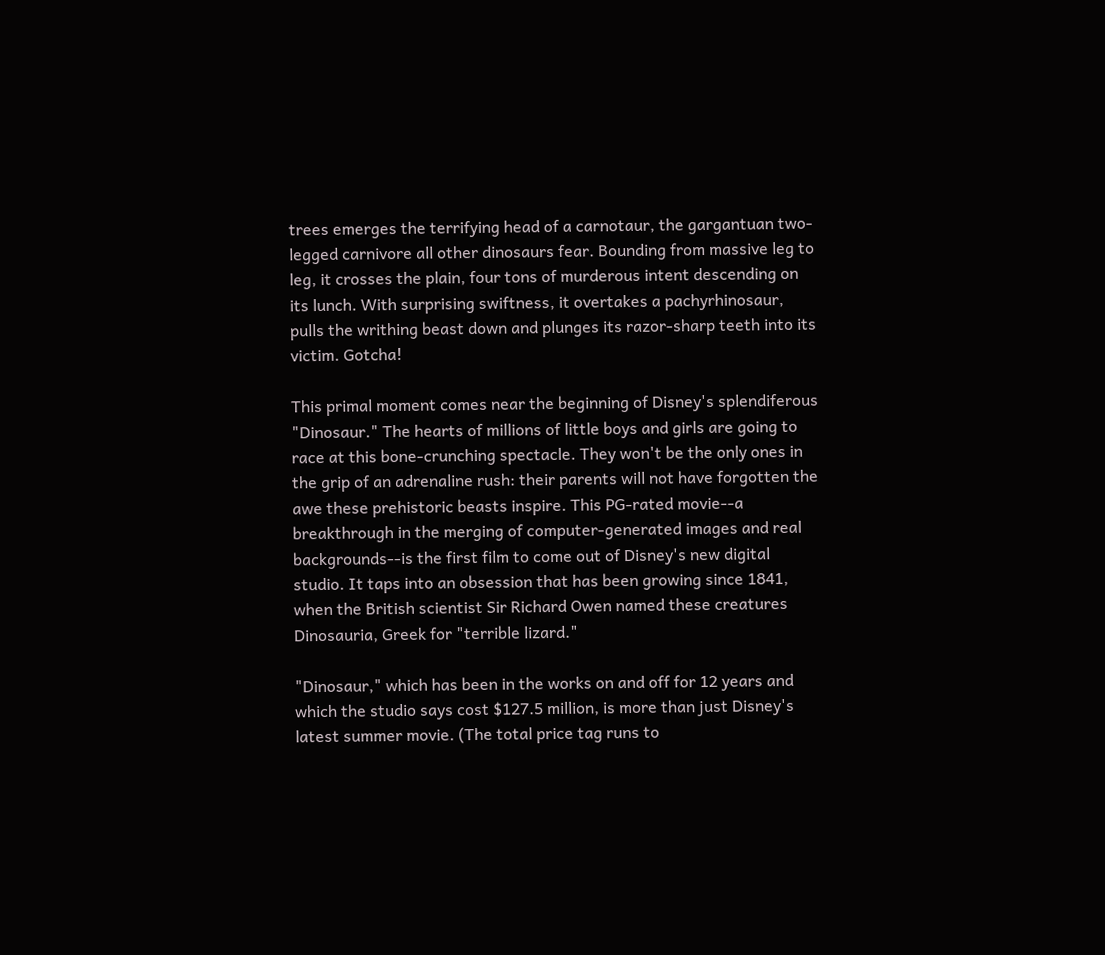trees emerges the terrifying head of a carnotaur, the gargantuan two-legged carnivore all other dinosaurs fear. Bounding from massive leg to leg, it crosses the plain, four tons of murderous intent descending on its lunch. With surprising swiftness, it overtakes a pachyrhinosaur, pulls the writhing beast down and plunges its razor-sharp teeth into its victim. Gotcha!

This primal moment comes near the beginning of Disney's splendiferous "Dinosaur." The hearts of millions of little boys and girls are going to race at this bone-crunching spectacle. They won't be the only ones in the grip of an adrenaline rush: their parents will not have forgotten the awe these prehistoric beasts inspire. This PG-rated movie--a breakthrough in the merging of computer-generated images and real backgrounds--is the first film to come out of Disney's new digital studio. It taps into an obsession that has been growing since 1841, when the British scientist Sir Richard Owen named these creatures Dinosauria, Greek for "terrible lizard."

"Dinosaur," which has been in the works on and off for 12 years and which the studio says cost $127.5 million, is more than just Disney's latest summer movie. (The total price tag runs to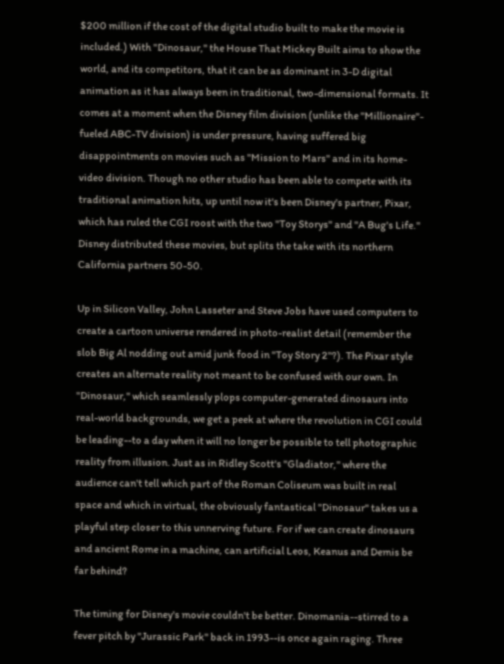$200 million if the cost of the digital studio built to make the movie is included.) With "Dinosaur," the House That Mickey Built aims to show the world, and its competitors, that it can be as dominant in 3-D digital animation as it has always been in traditional, two-dimensional formats. It comes at a moment when the Disney film division (unlike the "Millionaire"- fueled ABC-TV division) is under pressure, having suffered big disappointments on movies such as "Mission to Mars" and in its home-video division. Though no other studio has been able to compete with its traditional animation hits, up until now it's been Disney's partner, Pixar, which has ruled the CGI roost with the two "Toy Storys" and "A Bug's Life." Disney distributed these movies, but splits the take with its northern California partners 50-50.

Up in Silicon Valley, John Lasseter and Steve Jobs have used computers to create a cartoon universe rendered in photo-realist detail (remember the slob Big Al nodding out amid junk food in "Toy Story 2"?). The Pixar style creates an alternate reality not meant to be confused with our own. In "Dinosaur," which seamlessly plops computer-generated dinosaurs into real-world backgrounds, we get a peek at where the revolution in CGI could be leading--to a day when it will no longer be possible to tell photographic reality from illusion. Just as in Ridley Scott's "Gladiator," where the audience can't tell which part of the Roman Coliseum was built in real space and which in virtual, the obviously fantastical "Dinosaur" takes us a playful step closer to this unnerving future. For if we can create dinosaurs and ancient Rome in a machine, can artificial Leos, Keanus and Demis be far behind?

The timing for Disney's movie couldn't be better. Dinomania--stirred to a fever pitch by "Jurassic Park" back in 1993--is once again raging. Three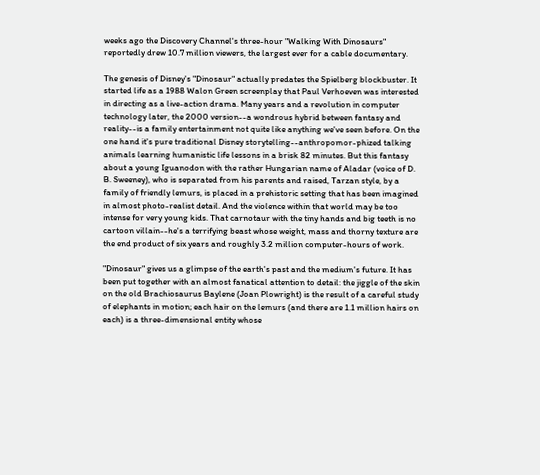weeks ago the Discovery Channel's three-hour "Walking With Dinosaurs" reportedly drew 10.7 million viewers, the largest ever for a cable documentary.

The genesis of Disney's "Dinosaur" actually predates the Spielberg blockbuster. It started life as a 1988 Walon Green screenplay that Paul Verhoeven was interested in directing as a live-action drama. Many years and a revolution in computer technology later, the 2000 version--a wondrous hybrid between fantasy and reality--is a family entertainment not quite like anything we've seen before. On the one hand it's pure traditional Disney storytelling--anthropomor-phized talking animals learning humanistic life lessons in a brisk 82 minutes. But this fantasy about a young Iguanodon with the rather Hungarian name of Aladar (voice of D. B. Sweeney), who is separated from his parents and raised, Tarzan style, by a family of friendly lemurs, is placed in a prehistoric setting that has been imagined in almost photo-realist detail. And the violence within that world may be too intense for very young kids. That carnotaur with the tiny hands and big teeth is no cartoon villain--he's a terrifying beast whose weight, mass and thorny texture are the end product of six years and roughly 3.2 million computer-hours of work.

"Dinosaur" gives us a glimpse of the earth's past and the medium's future. It has been put together with an almost fanatical attention to detail: the jiggle of the skin on the old Brachiosaurus Baylene (Joan Plowright) is the result of a careful study of elephants in motion; each hair on the lemurs (and there are 1.1 million hairs on each) is a three-dimensional entity whose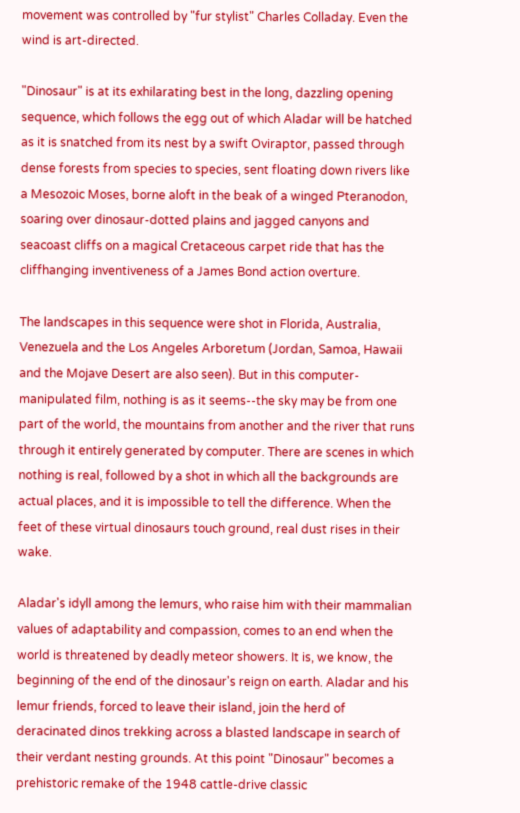movement was controlled by "fur stylist" Charles Colladay. Even the wind is art-directed.

"Dinosaur" is at its exhilarating best in the long, dazzling opening sequence, which follows the egg out of which Aladar will be hatched as it is snatched from its nest by a swift Oviraptor, passed through dense forests from species to species, sent floating down rivers like a Mesozoic Moses, borne aloft in the beak of a winged Pteranodon, soaring over dinosaur-dotted plains and jagged canyons and seacoast cliffs on a magical Cretaceous carpet ride that has the cliffhanging inventiveness of a James Bond action overture.

The landscapes in this sequence were shot in Florida, Australia, Venezuela and the Los Angeles Arboretum (Jordan, Samoa, Hawaii and the Mojave Desert are also seen). But in this computer-manipulated film, nothing is as it seems--the sky may be from one part of the world, the mountains from another and the river that runs through it entirely generated by computer. There are scenes in which nothing is real, followed by a shot in which all the backgrounds are actual places, and it is impossible to tell the difference. When the feet of these virtual dinosaurs touch ground, real dust rises in their wake.

Aladar's idyll among the lemurs, who raise him with their mammalian values of adaptability and compassion, comes to an end when the world is threatened by deadly meteor showers. It is, we know, the beginning of the end of the dinosaur's reign on earth. Aladar and his lemur friends, forced to leave their island, join the herd of deracinated dinos trekking across a blasted landscape in search of their verdant nesting grounds. At this point "Dinosaur" becomes a prehistoric remake of the 1948 cattle-drive classic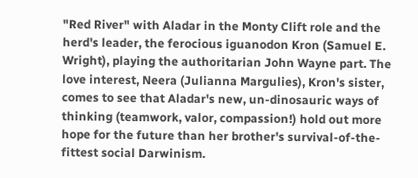"Red River" with Aladar in the Monty Clift role and the herd's leader, the ferocious iguanodon Kron (Samuel E. Wright), playing the authoritarian John Wayne part. The love interest, Neera (Julianna Margulies), Kron's sister, comes to see that Aladar's new, un-dinosauric ways of thinking (teamwork, valor, compassion!) hold out more hope for the future than her brother's survival-of-the-fittest social Darwinism.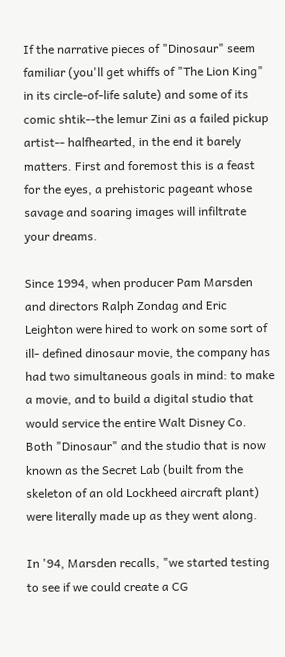If the narrative pieces of "Dinosaur" seem familiar (you'll get whiffs of "The Lion King" in its circle-of-life salute) and some of its comic shtik--the lemur Zini as a failed pickup artist-- halfhearted, in the end it barely matters. First and foremost this is a feast for the eyes, a prehistoric pageant whose savage and soaring images will infiltrate your dreams.

Since 1994, when producer Pam Marsden and directors Ralph Zondag and Eric Leighton were hired to work on some sort of ill- defined dinosaur movie, the company has had two simultaneous goals in mind: to make a movie, and to build a digital studio that would service the entire Walt Disney Co. Both "Dinosaur" and the studio that is now known as the Secret Lab (built from the skeleton of an old Lockheed aircraft plant) were literally made up as they went along.

In '94, Marsden recalls, "we started testing to see if we could create a CG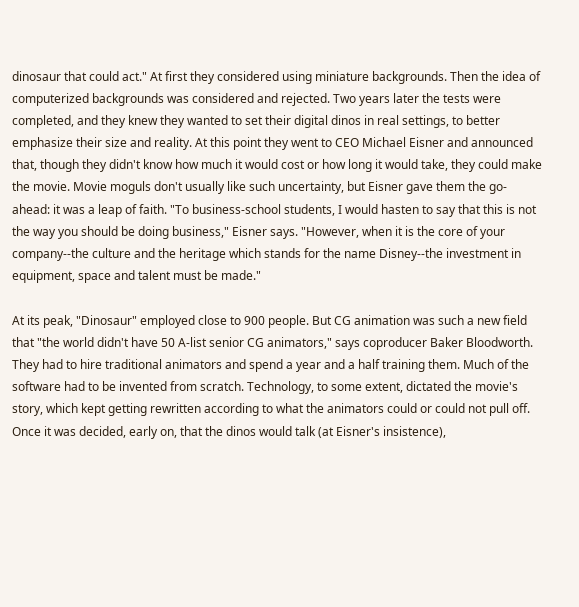dinosaur that could act." At first they considered using miniature backgrounds. Then the idea of computerized backgrounds was considered and rejected. Two years later the tests were completed, and they knew they wanted to set their digital dinos in real settings, to better emphasize their size and reality. At this point they went to CEO Michael Eisner and announced that, though they didn't know how much it would cost or how long it would take, they could make the movie. Movie moguls don't usually like such uncertainty, but Eisner gave them the go-ahead: it was a leap of faith. "To business-school students, I would hasten to say that this is not the way you should be doing business," Eisner says. "However, when it is the core of your company--the culture and the heritage which stands for the name Disney--the investment in equipment, space and talent must be made."

At its peak, "Dinosaur" employed close to 900 people. But CG animation was such a new field that "the world didn't have 50 A-list senior CG animators," says coproducer Baker Bloodworth. They had to hire traditional animators and spend a year and a half training them. Much of the software had to be invented from scratch. Technology, to some extent, dictated the movie's story, which kept getting rewritten according to what the animators could or could not pull off. Once it was decided, early on, that the dinos would talk (at Eisner's insistence),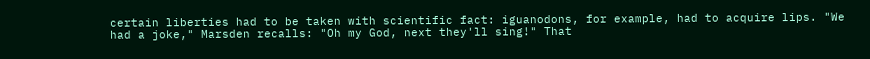certain liberties had to be taken with scientific fact: iguanodons, for example, had to acquire lips. "We had a joke," Marsden recalls: "Oh my God, next they'll sing!" That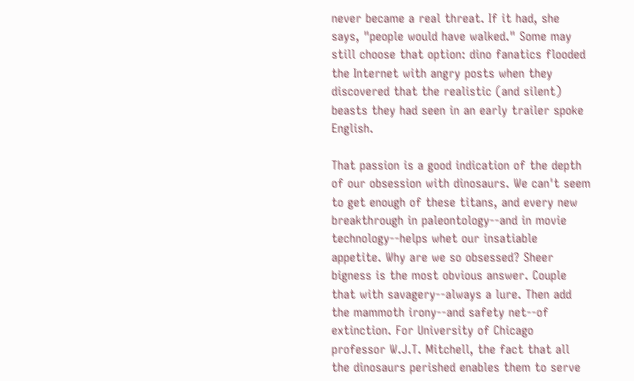never became a real threat. If it had, she says, "people would have walked." Some may still choose that option: dino fanatics flooded the Internet with angry posts when they discovered that the realistic (and silent) beasts they had seen in an early trailer spoke English.

That passion is a good indication of the depth of our obsession with dinosaurs. We can't seem to get enough of these titans, and every new breakthrough in paleontology--and in movie technology--helps whet our insatiable appetite. Why are we so obsessed? Sheer bigness is the most obvious answer. Couple that with savagery--always a lure. Then add the mammoth irony--and safety net--of extinction. For University of Chicago professor W.J.T. Mitchell, the fact that all the dinosaurs perished enables them to serve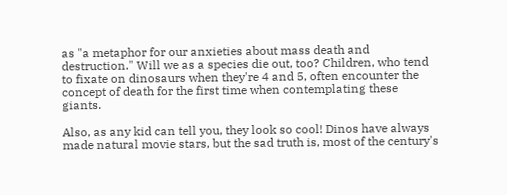as "a metaphor for our anxieties about mass death and destruction." Will we as a species die out, too? Children, who tend to fixate on dinosaurs when they're 4 and 5, often encounter the concept of death for the first time when contemplating these giants.

Also, as any kid can tell you, they look so cool! Dinos have always made natural movie stars, but the sad truth is, most of the century's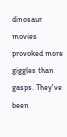dinosaur movies provoked more giggles than gasps. They've been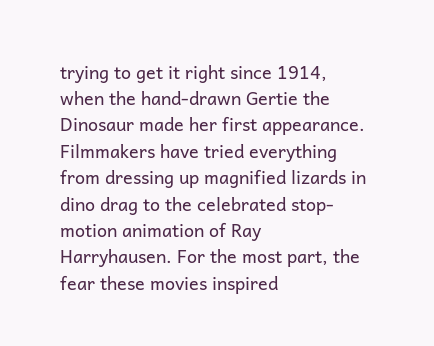trying to get it right since 1914, when the hand-drawn Gertie the Dinosaur made her first appearance. Filmmakers have tried everything from dressing up magnified lizards in dino drag to the celebrated stop-motion animation of Ray Harryhausen. For the most part, the fear these movies inspired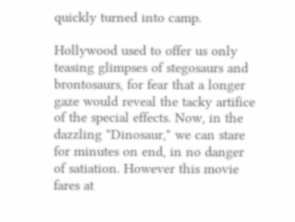quickly turned into camp.

Hollywood used to offer us only teasing glimpses of stegosaurs and brontosaurs, for fear that a longer gaze would reveal the tacky artifice of the special effects. Now, in the dazzling "Dinosaur," we can stare for minutes on end, in no danger of satiation. However this movie fares at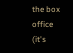the box office (it's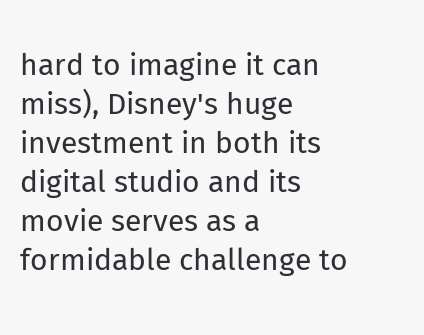hard to imagine it can miss), Disney's huge investment in both its digital studio and its movie serves as a formidable challenge to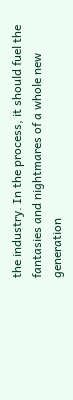the industry. In the process, it should fuel the fantasies and nightmares of a whole new generation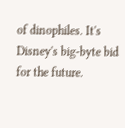of dinophiles. It's Disney's big-byte bid for the future.